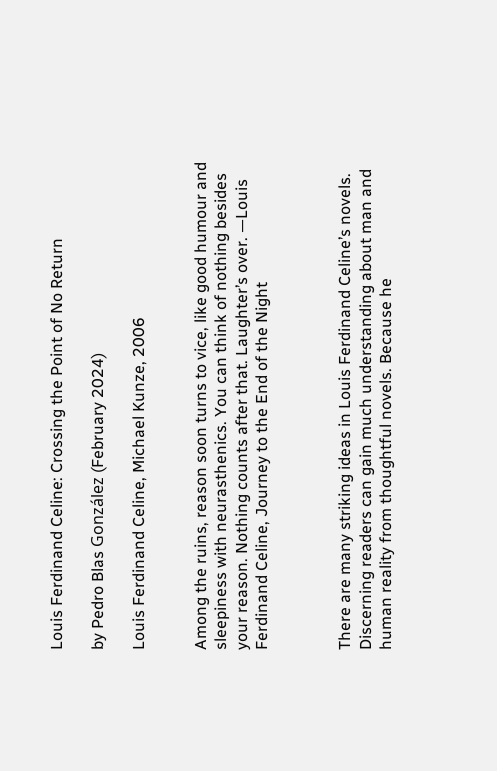Louis Ferdinand Celine: Crossing the Point of No Return

by Pedro Blas González (February 2024)

Louis Ferdinand Celine, Michael Kunze, 2006


Among the ruins, reason soon turns to vice, like good humour and sleepiness with neurasthenics. You can think of nothing besides your reason. Nothing counts after that. Laughter’s over. —Louis Ferdinand Celine, Journey to the End of the Night



There are many striking ideas in Louis Ferdinand Celine’s novels. Discerning readers can gain much understanding about man and human reality from thoughtful novels. Because he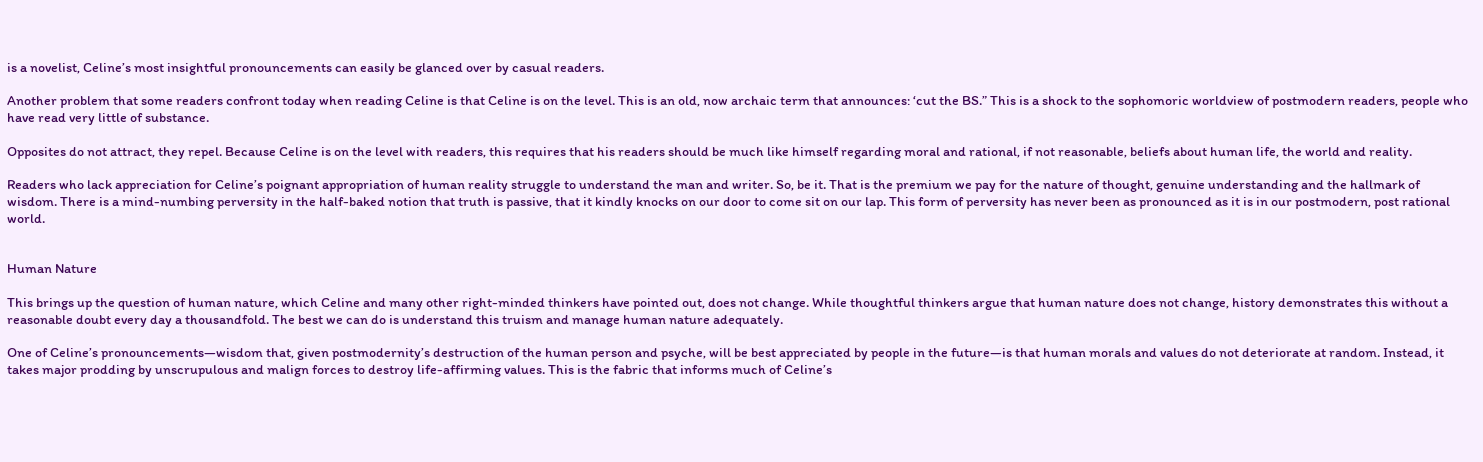is a novelist, Celine’s most insightful pronouncements can easily be glanced over by casual readers.

Another problem that some readers confront today when reading Celine is that Celine is on the level. This is an old, now archaic term that announces: ‘cut the BS.” This is a shock to the sophomoric worldview of postmodern readers, people who have read very little of substance.

Opposites do not attract, they repel. Because Celine is on the level with readers, this requires that his readers should be much like himself regarding moral and rational, if not reasonable, beliefs about human life, the world and reality.

Readers who lack appreciation for Celine’s poignant appropriation of human reality struggle to understand the man and writer. So, be it. That is the premium we pay for the nature of thought, genuine understanding and the hallmark of wisdom. There is a mind-numbing perversity in the half-baked notion that truth is passive, that it kindly knocks on our door to come sit on our lap. This form of perversity has never been as pronounced as it is in our postmodern, post rational world.


Human Nature

This brings up the question of human nature, which Celine and many other right-minded thinkers have pointed out, does not change. While thoughtful thinkers argue that human nature does not change, history demonstrates this without a reasonable doubt every day a thousandfold. The best we can do is understand this truism and manage human nature adequately.

One of Celine’s pronouncements—wisdom that, given postmodernity’s destruction of the human person and psyche, will be best appreciated by people in the future—is that human morals and values do not deteriorate at random. Instead, it takes major prodding by unscrupulous and malign forces to destroy life-affirming values. This is the fabric that informs much of Celine’s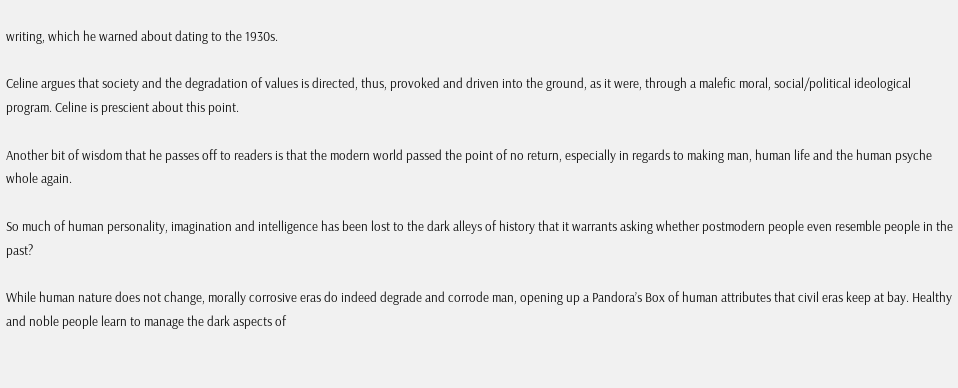writing, which he warned about dating to the 1930s.

Celine argues that society and the degradation of values is directed, thus, provoked and driven into the ground, as it were, through a malefic moral, social/political ideological program. Celine is prescient about this point.

Another bit of wisdom that he passes off to readers is that the modern world passed the point of no return, especially in regards to making man, human life and the human psyche whole again.

So much of human personality, imagination and intelligence has been lost to the dark alleys of history that it warrants asking whether postmodern people even resemble people in the past?

While human nature does not change, morally corrosive eras do indeed degrade and corrode man, opening up a Pandora’s Box of human attributes that civil eras keep at bay. Healthy and noble people learn to manage the dark aspects of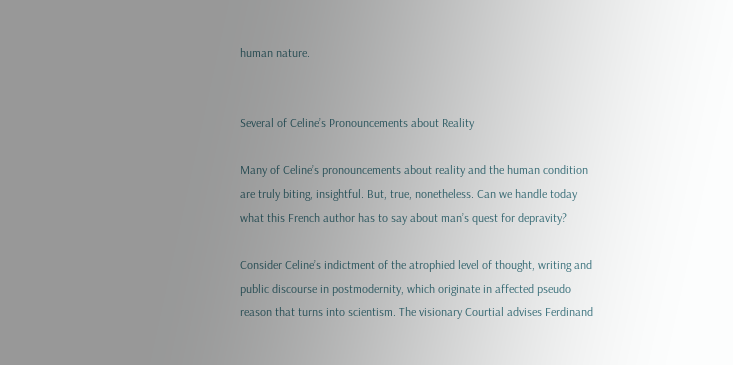human nature.


Several of Celine’s Pronouncements about Reality

Many of Celine’s pronouncements about reality and the human condition are truly biting, insightful. But, true, nonetheless. Can we handle today what this French author has to say about man’s quest for depravity?

Consider Celine’s indictment of the atrophied level of thought, writing and public discourse in postmodernity, which originate in affected pseudo reason that turns into scientism. The visionary Courtial advises Ferdinand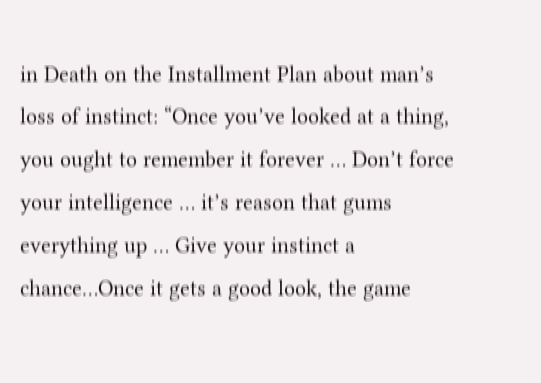in Death on the Installment Plan about man’s loss of instinct: “Once you’ve looked at a thing, you ought to remember it forever … Don’t force your intelligence … it’s reason that gums everything up … Give your instinct a chance…Once it gets a good look, the game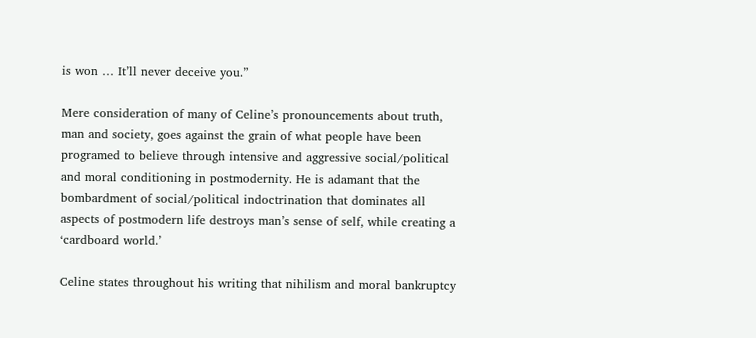is won … It’ll never deceive you.”

Mere consideration of many of Celine’s pronouncements about truth, man and society, goes against the grain of what people have been programed to believe through intensive and aggressive social/political and moral conditioning in postmodernity. He is adamant that the bombardment of social/political indoctrination that dominates all aspects of postmodern life destroys man’s sense of self, while creating a ‘cardboard world.’

Celine states throughout his writing that nihilism and moral bankruptcy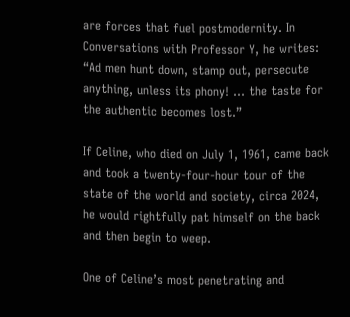are forces that fuel postmodernity. In Conversations with Professor Y, he writes: “Ad men hunt down, stamp out, persecute anything, unless its phony! … the taste for the authentic becomes lost.”

If Celine, who died on July 1, 1961, came back and took a twenty-four-hour tour of the state of the world and society, circa 2024, he would rightfully pat himself on the back and then begin to weep.

One of Celine’s most penetrating and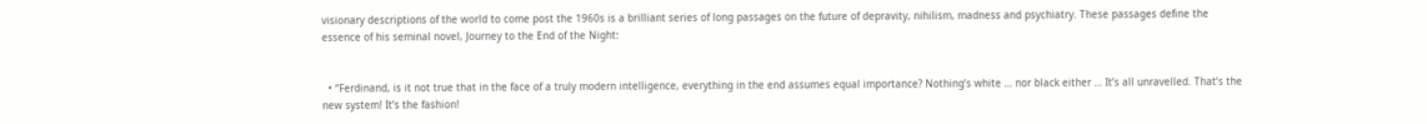visionary descriptions of the world to come post the 1960s is a brilliant series of long passages on the future of depravity, nihilism, madness and psychiatry. These passages define the essence of his seminal novel, Journey to the End of the Night:


  • “Ferdinand, is it not true that in the face of a truly modern intelligence, everything in the end assumes equal importance? Nothing’s white … nor black either … It’s all unravelled. That’s the new system! It’s the fashion!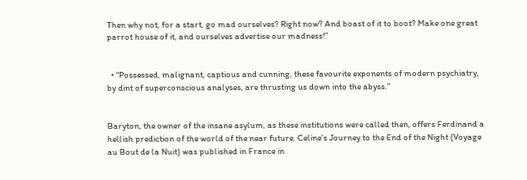Then why not, for a start, go mad ourselves? Right now? And boast of it to boot? Make one great parrot house of it, and ourselves advertise our madness!”


  • “Possessed, malignant, captious and cunning, these favourite exponents of modern psychiatry, by dint of superconscious analyses, are thrusting us down into the abyss.”


Baryton, the owner of the insane asylum, as these institutions were called then, offers Ferdinand a hellish prediction of the world of the near future. Celine’s Journey to the End of the Night (Voyage au Bout de la Nuit) was published in France in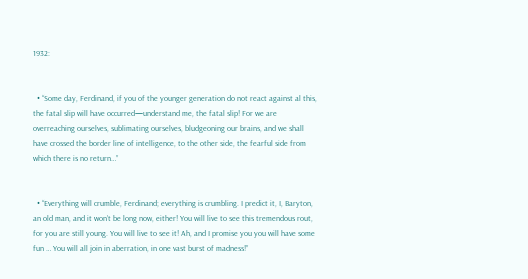1932:


  • “Some day, Ferdinand, if you of the younger generation do not react against al this, the fatal slip will have occurred—understand me, the fatal slip! For we are overreaching ourselves, sublimating ourselves, bludgeoning our brains, and we shall have crossed the border line of intelligence, to the other side, the fearful side from which there is no return…”


  • “Everything will crumble, Ferdinand; everything is crumbling. I predict it, I, Baryton, an old man, and it won’t be long now, either! You will live to see this tremendous rout, for you are still young. You will live to see it! Ah, and I promise you you will have some fun … You will all join in aberration, in one vast burst of madness!”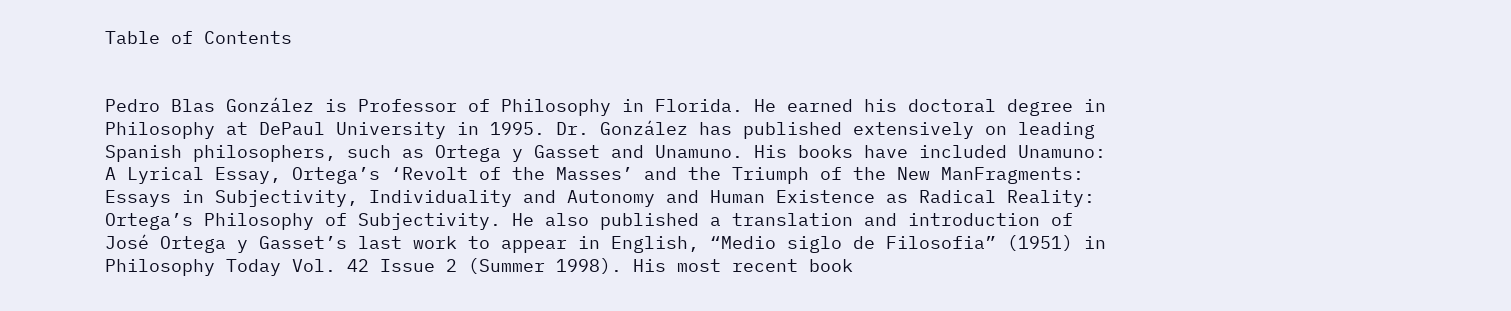Table of Contents


Pedro Blas González is Professor of Philosophy in Florida. He earned his doctoral degree in Philosophy at DePaul University in 1995. Dr. González has published extensively on leading Spanish philosophers, such as Ortega y Gasset and Unamuno. His books have included Unamuno: A Lyrical Essay, Ortega’s ‘Revolt of the Masses’ and the Triumph of the New ManFragments: Essays in Subjectivity, Individuality and Autonomy and Human Existence as Radical Reality: Ortega’s Philosophy of Subjectivity. He also published a translation and introduction of José Ortega y Gasset’s last work to appear in English, “Medio siglo de Filosofia” (1951) in Philosophy Today Vol. 42 Issue 2 (Summer 1998). His most recent book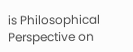is Philosophical Perspective on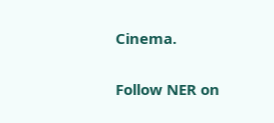Cinema.

Follow NER on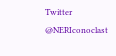Twitter @NERIconoclast